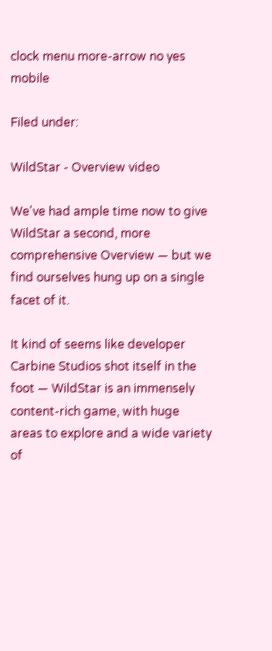clock menu more-arrow no yes mobile

Filed under:

WildStar - Overview video

We've had ample time now to give WildStar a second, more comprehensive Overview — but we find ourselves hung up on a single facet of it.

It kind of seems like developer Carbine Studios shot itself in the foot — WildStar is an immensely content-rich game, with huge areas to explore and a wide variety of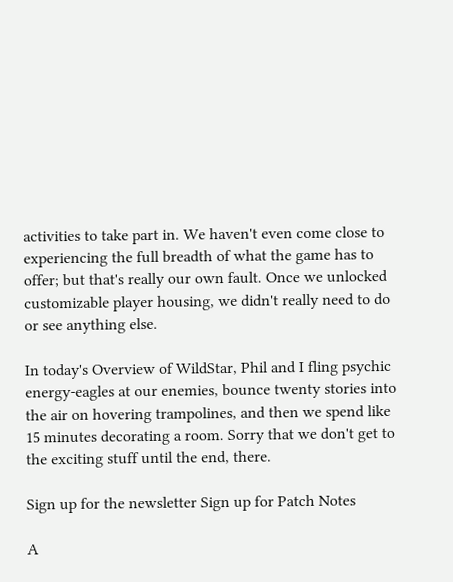activities to take part in. We haven't even come close to experiencing the full breadth of what the game has to offer; but that's really our own fault. Once we unlocked customizable player housing, we didn't really need to do or see anything else.

In today's Overview of WildStar, Phil and I fling psychic energy-eagles at our enemies, bounce twenty stories into the air on hovering trampolines, and then we spend like 15 minutes decorating a room. Sorry that we don't get to the exciting stuff until the end, there.

Sign up for the newsletter Sign up for Patch Notes

A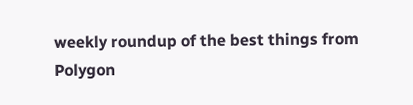weekly roundup of the best things from Polygon